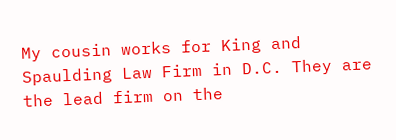My cousin works for King and Spaulding Law Firm in D.C. They are the lead firm on the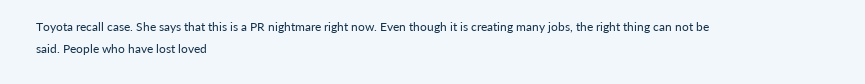Toyota recall case. She says that this is a PR nightmare right now. Even though it is creating many jobs, the right thing can not be said. People who have lost loved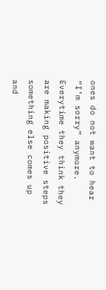ones do not want to hear “I’m sorry” anymore. Everytime they think they are making positive steps something else comes up and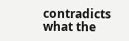contradicts what the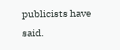publicists have said.